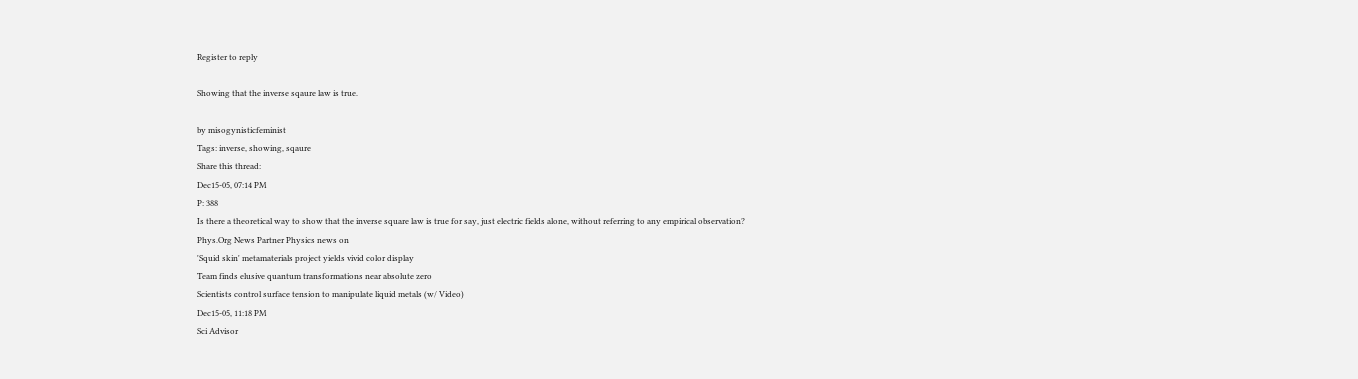Register to reply

Showing that the inverse sqaure law is true.

by misogynisticfeminist
Tags: inverse, showing, sqaure
Share this thread:
Dec15-05, 07:14 PM
P: 388
Is there a theoretical way to show that the inverse square law is true for say, just electric fields alone, without referring to any empirical observation?
Phys.Org News Partner Physics news on
'Squid skin' metamaterials project yields vivid color display
Team finds elusive quantum transformations near absolute zero
Scientists control surface tension to manipulate liquid metals (w/ Video)
Dec15-05, 11:18 PM
Sci Advisor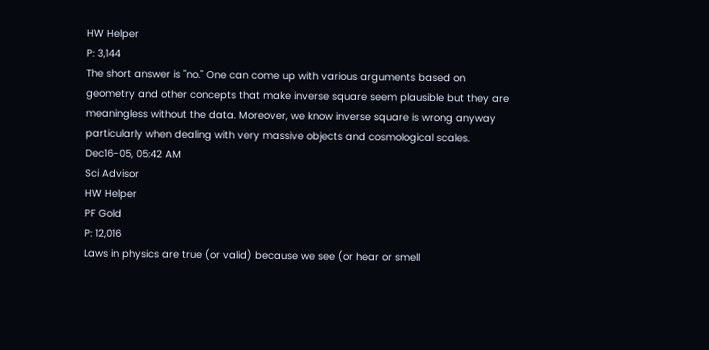HW Helper
P: 3,144
The short answer is "no." One can come up with various arguments based on geometry and other concepts that make inverse square seem plausible but they are meaningless without the data. Moreover, we know inverse square is wrong anyway particularly when dealing with very massive objects and cosmological scales.
Dec16-05, 05:42 AM
Sci Advisor
HW Helper
PF Gold
P: 12,016
Laws in physics are true (or valid) because we see (or hear or smell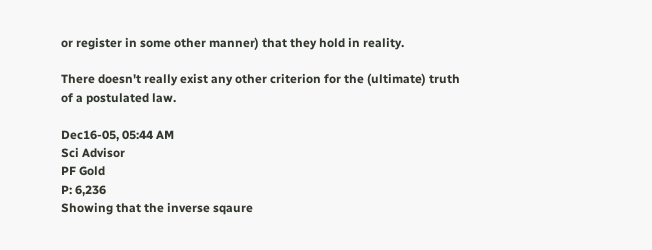or register in some other manner) that they hold in reality.

There doesn't really exist any other criterion for the (ultimate) truth of a postulated law.

Dec16-05, 05:44 AM
Sci Advisor
PF Gold
P: 6,236
Showing that the inverse sqaure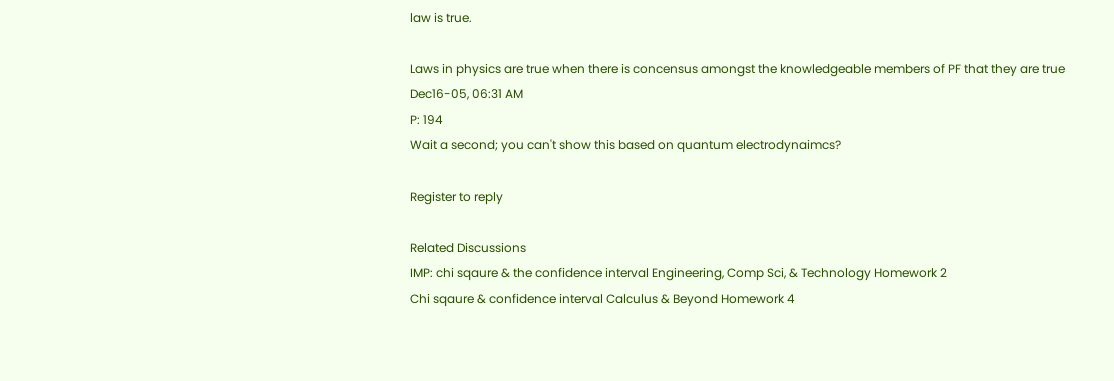law is true.

Laws in physics are true when there is concensus amongst the knowledgeable members of PF that they are true
Dec16-05, 06:31 AM
P: 194
Wait a second; you can't show this based on quantum electrodynaimcs?

Register to reply

Related Discussions
IMP: chi sqaure & the confidence interval Engineering, Comp Sci, & Technology Homework 2
Chi sqaure & confidence interval Calculus & Beyond Homework 4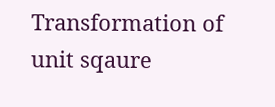Transformation of unit sqaure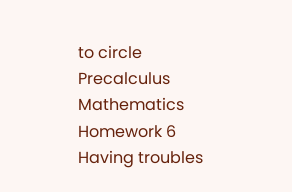to circle Precalculus Mathematics Homework 6
Having troubles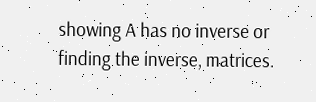showing A has no inverse or finding the inverse, matrices.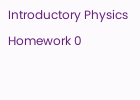Introductory Physics Homework 0